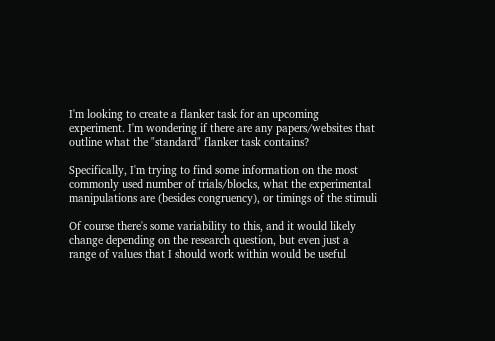I'm looking to create a flanker task for an upcoming experiment. I'm wondering if there are any papers/websites that outline what the "standard" flanker task contains?

Specifically, I'm trying to find some information on the most commonly used number of trials/blocks, what the experimental manipulations are (besides congruency), or timings of the stimuli

Of course there's some variability to this, and it would likely change depending on the research question, but even just a range of values that I should work within would be useful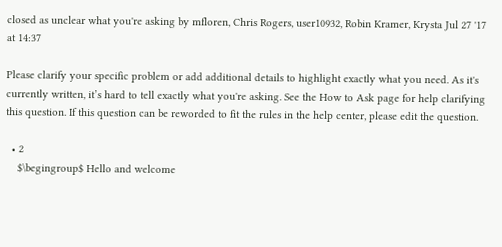closed as unclear what you're asking by mfloren, Chris Rogers, user10932, Robin Kramer, Krysta Jul 27 '17 at 14:37

Please clarify your specific problem or add additional details to highlight exactly what you need. As it's currently written, it’s hard to tell exactly what you're asking. See the How to Ask page for help clarifying this question. If this question can be reworded to fit the rules in the help center, please edit the question.

  • 2
    $\begingroup$ Hello and welcome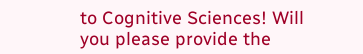to Cognitive Sciences! Will you please provide the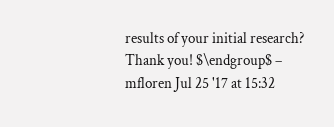results of your initial research? Thank you! $\endgroup$ – mfloren Jul 25 '17 at 15:32